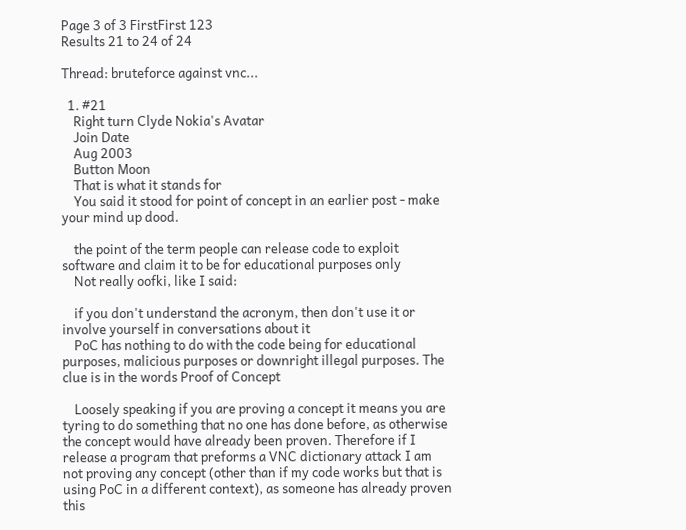Page 3 of 3 FirstFirst 123
Results 21 to 24 of 24

Thread: bruteforce against vnc...

  1. #21
    Right turn Clyde Nokia's Avatar
    Join Date
    Aug 2003
    Button Moon
    That is what it stands for
    You said it stood for point of concept in an earlier post - make your mind up dood.

    the point of the term people can release code to exploit software and claim it to be for educational purposes only
    Not really oofki, like I said:

    if you don't understand the acronym, then don't use it or involve yourself in conversations about it
    PoC has nothing to do with the code being for educational purposes, malicious purposes or downright illegal purposes. The clue is in the words Proof of Concept

    Loosely speaking if you are proving a concept it means you are tyring to do something that no one has done before, as otherwise the concept would have already been proven. Therefore if I release a program that preforms a VNC dictionary attack I am not proving any concept (other than if my code works but that is using PoC in a different context), as someone has already proven this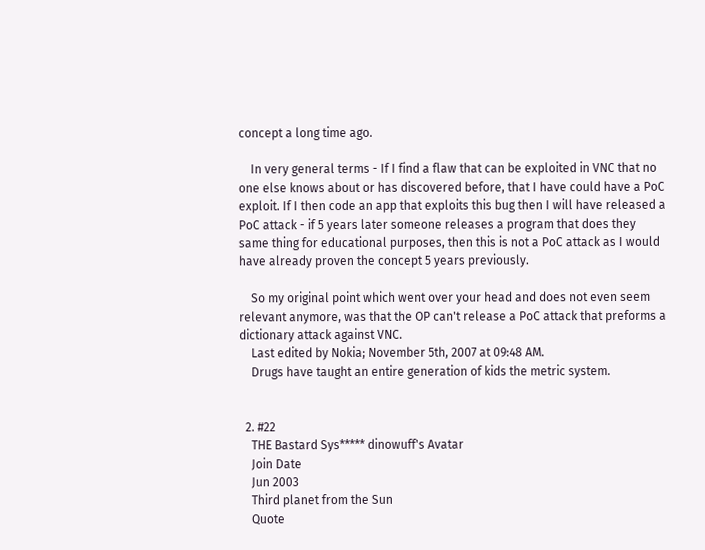concept a long time ago.

    In very general terms - If I find a flaw that can be exploited in VNC that no one else knows about or has discovered before, that I have could have a PoC exploit. If I then code an app that exploits this bug then I will have released a PoC attack - if 5 years later someone releases a program that does they same thing for educational purposes, then this is not a PoC attack as I would have already proven the concept 5 years previously.

    So my original point which went over your head and does not even seem relevant anymore, was that the OP can't release a PoC attack that preforms a dictionary attack against VNC.
    Last edited by Nokia; November 5th, 2007 at 09:48 AM.
    Drugs have taught an entire generation of kids the metric system.


  2. #22
    THE Bastard Sys***** dinowuff's Avatar
    Join Date
    Jun 2003
    Third planet from the Sun
    Quote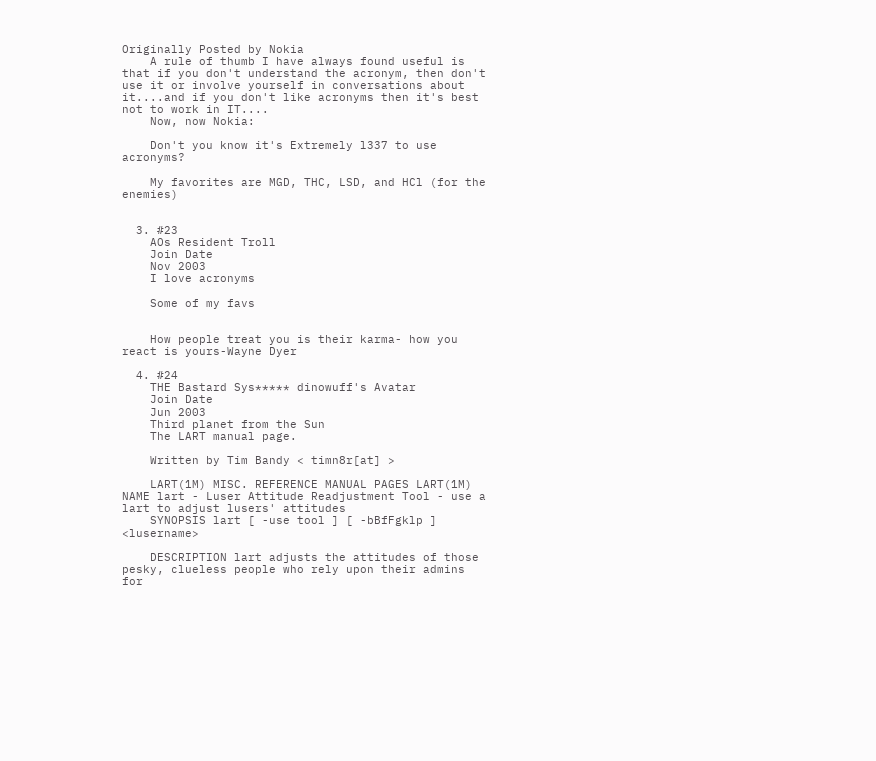Originally Posted by Nokia
    A rule of thumb I have always found useful is that if you don't understand the acronym, then don't use it or involve yourself in conversations about it....and if you don't like acronyms then it's best not to work in IT....
    Now, now Nokia:

    Don't you know it's Extremely l337 to use acronyms?

    My favorites are MGD, THC, LSD, and HCl (for the enemies)


  3. #23
    AOs Resident Troll
    Join Date
    Nov 2003
    I love acronyms

    Some of my favs


    How people treat you is their karma- how you react is yours-Wayne Dyer

  4. #24
    THE Bastard Sys***** dinowuff's Avatar
    Join Date
    Jun 2003
    Third planet from the Sun
    The LART manual page.

    Written by Tim Bandy < timn8r[at] >

    LART(1M) MISC. REFERENCE MANUAL PAGES LART(1M) NAME lart - Luser Attitude Readjustment Tool - use a lart to adjust lusers' attitudes
    SYNOPSIS lart [ -use tool ] [ -bBfFgklp ] <lusername>

    DESCRIPTION lart adjusts the attitudes of those pesky, clueless people who rely upon their admins for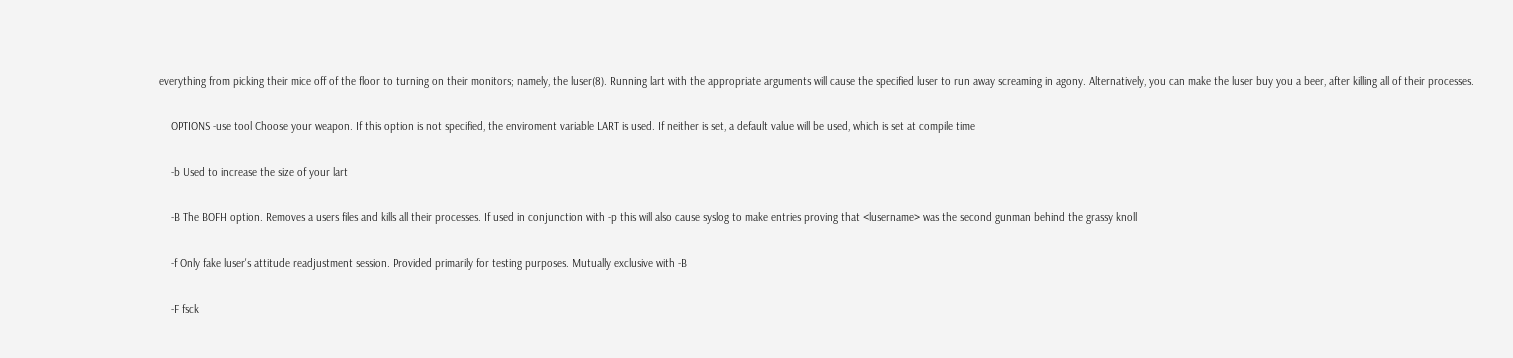everything from picking their mice off of the floor to turning on their monitors; namely, the luser(8). Running lart with the appropriate arguments will cause the specified luser to run away screaming in agony. Alternatively, you can make the luser buy you a beer, after killing all of their processes.

    OPTIONS -use tool Choose your weapon. If this option is not specified, the enviroment variable LART is used. If neither is set, a default value will be used, which is set at compile time

    -b Used to increase the size of your lart

    -B The BOFH option. Removes a users files and kills all their processes. If used in conjunction with -p this will also cause syslog to make entries proving that <lusername> was the second gunman behind the grassy knoll

    -f Only fake luser's attitude readjustment session. Provided primarily for testing purposes. Mutually exclusive with -B

    -F fsck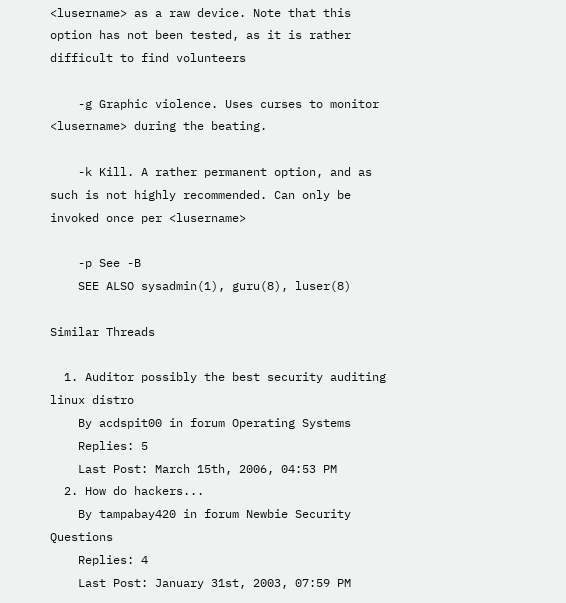<lusername> as a raw device. Note that this option has not been tested, as it is rather difficult to find volunteers

    -g Graphic violence. Uses curses to monitor <lusername> during the beating.

    -k Kill. A rather permanent option, and as such is not highly recommended. Can only be invoked once per <lusername>

    -p See -B
    SEE ALSO sysadmin(1), guru(8), luser(8)

Similar Threads

  1. Auditor possibly the best security auditing linux distro
    By acdspit00 in forum Operating Systems
    Replies: 5
    Last Post: March 15th, 2006, 04:53 PM
  2. How do hackers...
    By tampabay420 in forum Newbie Security Questions
    Replies: 4
    Last Post: January 31st, 2003, 07:59 PM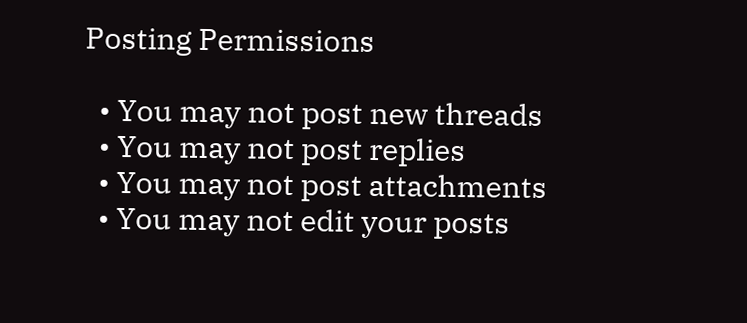Posting Permissions

  • You may not post new threads
  • You may not post replies
  • You may not post attachments
  • You may not edit your posts